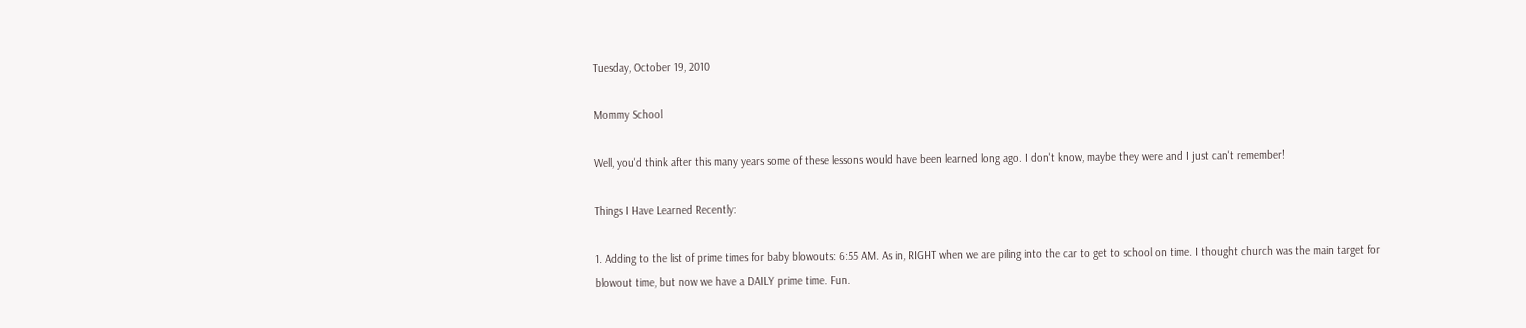Tuesday, October 19, 2010

Mommy School

Well, you'd think after this many years some of these lessons would have been learned long ago. I don't know, maybe they were and I just can't remember!

Things I Have Learned Recently:

1. Adding to the list of prime times for baby blowouts: 6:55 AM. As in, RIGHT when we are piling into the car to get to school on time. I thought church was the main target for blowout time, but now we have a DAILY prime time. Fun.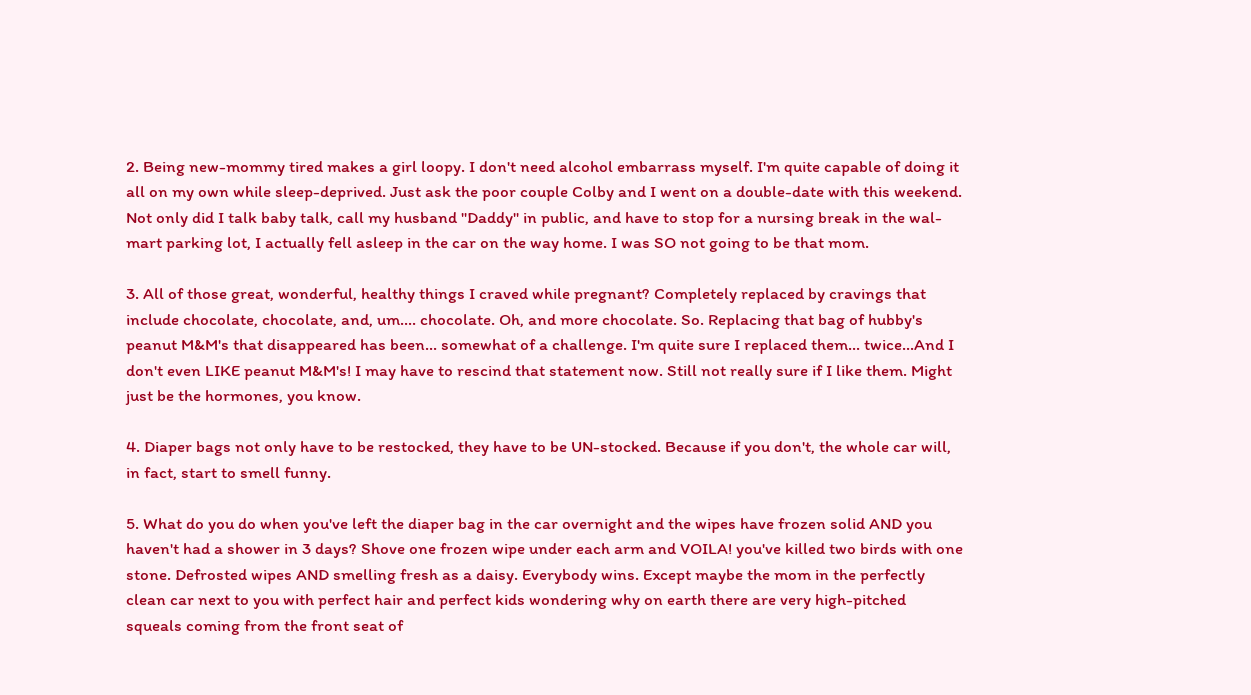2. Being new-mommy tired makes a girl loopy. I don't need alcohol embarrass myself. I'm quite capable of doing it all on my own while sleep-deprived. Just ask the poor couple Colby and I went on a double-date with this weekend. Not only did I talk baby talk, call my husband "Daddy" in public, and have to stop for a nursing break in the wal-mart parking lot, I actually fell asleep in the car on the way home. I was SO not going to be that mom.

3. All of those great, wonderful, healthy things I craved while pregnant? Completely replaced by cravings that include chocolate, chocolate, and, um.... chocolate. Oh, and more chocolate. So. Replacing that bag of hubby's peanut M&M's that disappeared has been... somewhat of a challenge. I'm quite sure I replaced them... twice...And I don't even LIKE peanut M&M's! I may have to rescind that statement now. Still not really sure if I like them. Might just be the hormones, you know.

4. Diaper bags not only have to be restocked, they have to be UN-stocked. Because if you don't, the whole car will, in fact, start to smell funny.

5. What do you do when you've left the diaper bag in the car overnight and the wipes have frozen solid AND you haven't had a shower in 3 days? Shove one frozen wipe under each arm and VOILA! you've killed two birds with one stone. Defrosted wipes AND smelling fresh as a daisy. Everybody wins. Except maybe the mom in the perfectly clean car next to you with perfect hair and perfect kids wondering why on earth there are very high-pitched squeals coming from the front seat of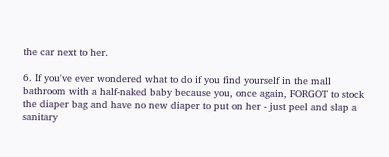the car next to her.

6. If you've ever wondered what to do if you find yourself in the mall bathroom with a half-naked baby because you, once again, FORGOT to stock the diaper bag and have no new diaper to put on her - just peel and slap a sanitary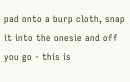pad onto a burp cloth, snap it into the onesie and off you go - this is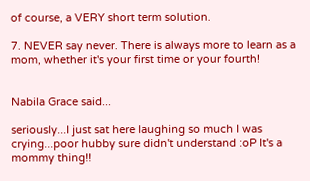of course, a VERY short term solution.

7. NEVER say never. There is always more to learn as a mom, whether it's your first time or your fourth!


Nabila Grace said...

seriously...I just sat here laughing so much I was crying...poor hubby sure didn't understand :oP It's a mommy thing!!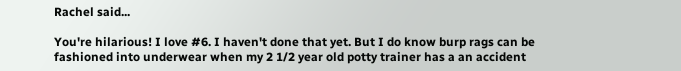Rachel said...

You're hilarious! I love #6. I haven't done that yet. But I do know burp rags can be fashioned into underwear when my 2 1/2 year old potty trainer has a an accident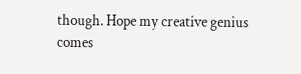though. Hope my creative genius comes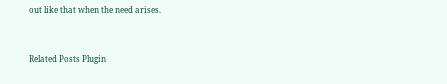out like that when the need arises.


Related Posts Plugin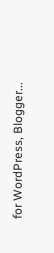for WordPress, Blogger...